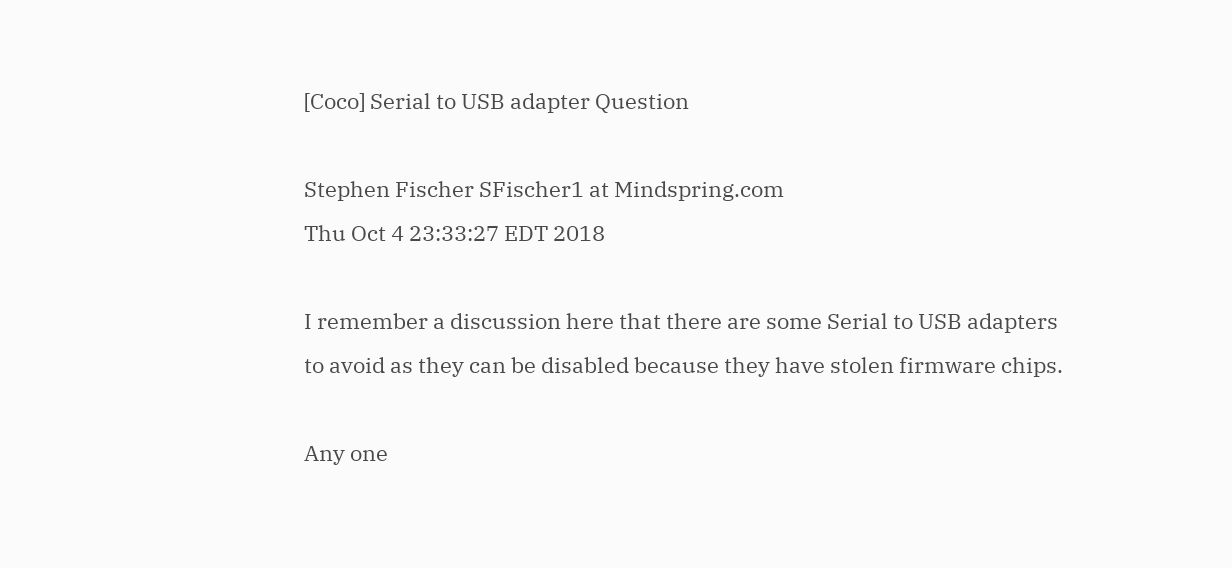[Coco] Serial to USB adapter Question

Stephen Fischer SFischer1 at Mindspring.com
Thu Oct 4 23:33:27 EDT 2018

I remember a discussion here that there are some Serial to USB adapters
to avoid as they can be disabled because they have stolen firmware chips.

Any one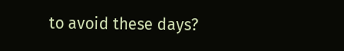to avoid these days?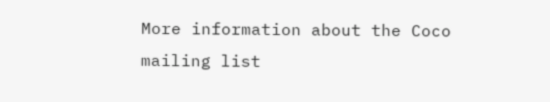More information about the Coco mailing list